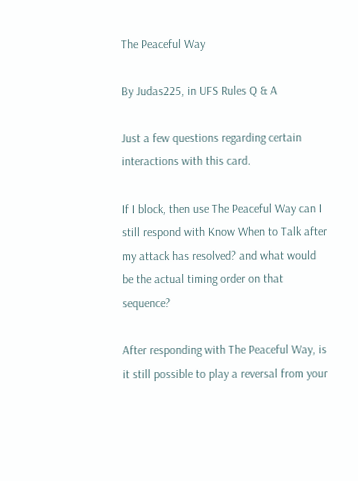The Peaceful Way

By Judas225, in UFS Rules Q & A

Just a few questions regarding certain interactions with this card.

If I block, then use The Peaceful Way can I still respond with Know When to Talk after my attack has resolved? and what would be the actual timing order on that sequence?

After responding with The Peaceful Way, is it still possible to play a reversal from your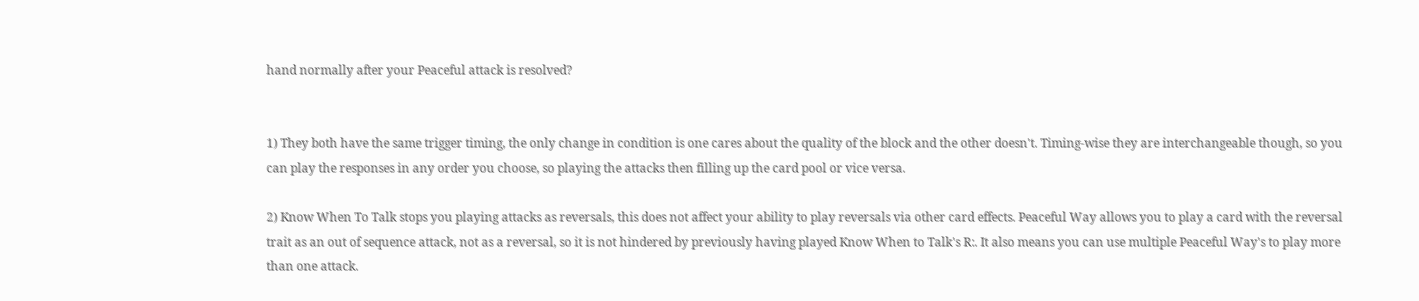hand normally after your Peaceful attack is resolved?


1) They both have the same trigger timing, the only change in condition is one cares about the quality of the block and the other doesn't. Timing-wise they are interchangeable though, so you can play the responses in any order you choose, so playing the attacks then filling up the card pool or vice versa.

2) Know When To Talk stops you playing attacks as reversals, this does not affect your ability to play reversals via other card effects. Peaceful Way allows you to play a card with the reversal trait as an out of sequence attack, not as a reversal, so it is not hindered by previously having played Know When to Talk's R:. It also means you can use multiple Peaceful Way's to play more than one attack.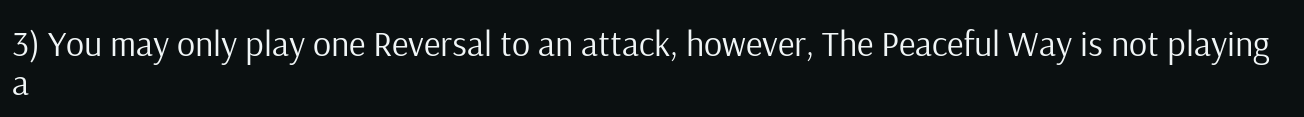3) You may only play one Reversal to an attack, however, The Peaceful Way is not playing a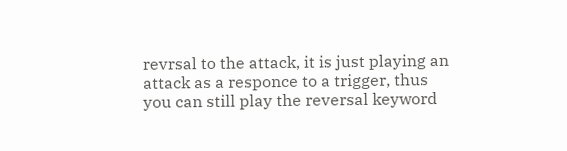revrsal to the attack, it is just playing an attack as a responce to a trigger, thus you can still play the reversal keyword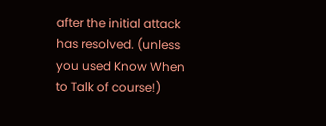after the initial attack has resolved. (unless you used Know When to Talk of course!)